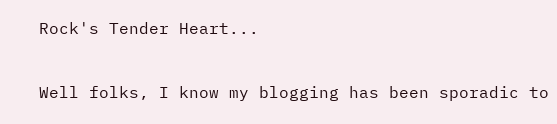Rock's Tender Heart...

Well folks, I know my blogging has been sporadic to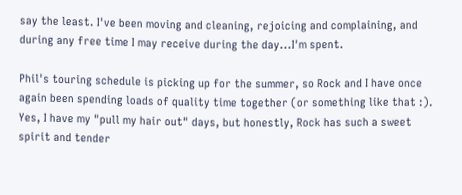say the least. I've been moving and cleaning, rejoicing and complaining, and during any free time I may receive during the day...I'm spent.

Phil's touring schedule is picking up for the summer, so Rock and I have once again been spending loads of quality time together (or something like that :). Yes, I have my "pull my hair out" days, but honestly, Rock has such a sweet spirit and tender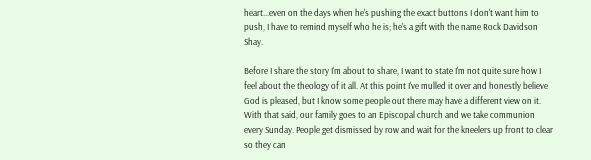heart...even on the days when he's pushing the exact buttons I don't want him to push, I have to remind myself who he is; he's a gift with the name Rock Davidson Shay.

Before I share the story I'm about to share, I want to state I'm not quite sure how I feel about the theology of it all. At this point I've mulled it over and honestly believe God is pleased, but I know some people out there may have a different view on it. With that said, our family goes to an Episcopal church and we take communion every Sunday. People get dismissed by row and wait for the kneelers up front to clear so they can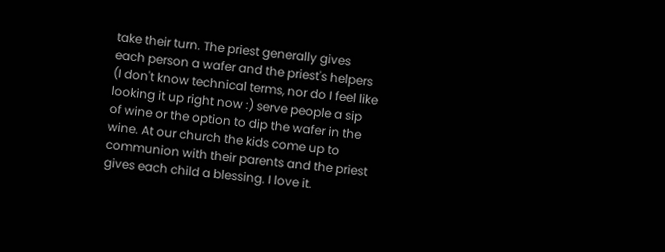take their turn. The priest generally gives each person a wafer and the priest's helpers (I don't know technical terms, nor do I feel like looking it up right now :) serve people a sip of wine or the option to dip the wafer in the wine. At our church the kids come up to communion with their parents and the priest gives each child a blessing. I love it.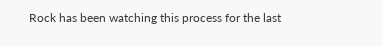Rock has been watching this process for the last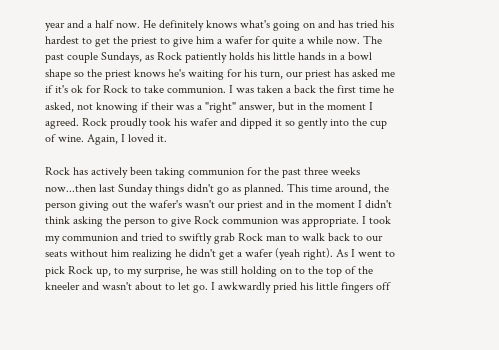year and a half now. He definitely knows what's going on and has tried his hardest to get the priest to give him a wafer for quite a while now. The past couple Sundays, as Rock patiently holds his little hands in a bowl shape so the priest knows he's waiting for his turn, our priest has asked me if it's ok for Rock to take communion. I was taken a back the first time he asked, not knowing if their was a "right" answer, but in the moment I agreed. Rock proudly took his wafer and dipped it so gently into the cup of wine. Again, I loved it.

Rock has actively been taking communion for the past three weeks now...then last Sunday things didn't go as planned. This time around, the person giving out the wafer's wasn't our priest and in the moment I didn't think asking the person to give Rock communion was appropriate. I took my communion and tried to swiftly grab Rock man to walk back to our seats without him realizing he didn't get a wafer (yeah right). As I went to pick Rock up, to my surprise, he was still holding on to the top of the kneeler and wasn't about to let go. I awkwardly pried his little fingers off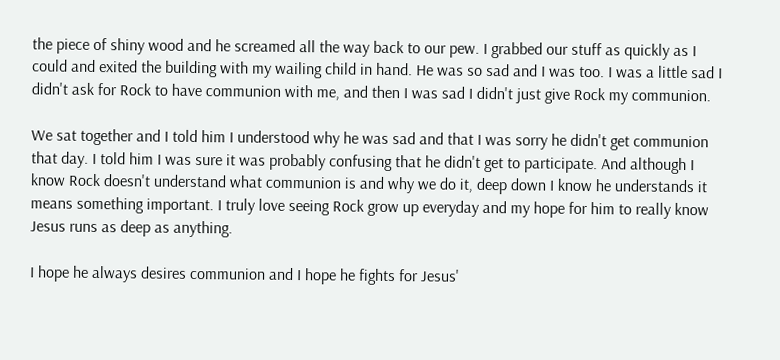the piece of shiny wood and he screamed all the way back to our pew. I grabbed our stuff as quickly as I could and exited the building with my wailing child in hand. He was so sad and I was too. I was a little sad I didn't ask for Rock to have communion with me, and then I was sad I didn't just give Rock my communion.

We sat together and I told him I understood why he was sad and that I was sorry he didn't get communion that day. I told him I was sure it was probably confusing that he didn't get to participate. And although I know Rock doesn't understand what communion is and why we do it, deep down I know he understands it means something important. I truly love seeing Rock grow up everyday and my hope for him to really know Jesus runs as deep as anything.

I hope he always desires communion and I hope he fights for Jesus'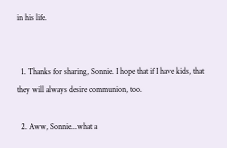in his life.


  1. Thanks for sharing, Sonnie. I hope that if I have kids, that they will always desire communion, too.

  2. Aww, Sonnie...what a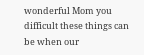wonderful Mom you difficult these things can be when our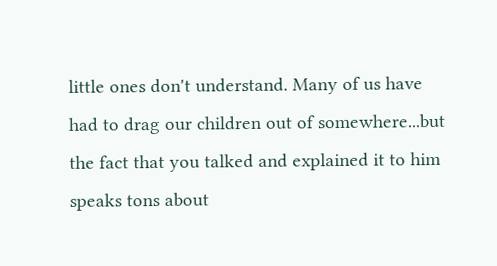little ones don't understand. Many of us have had to drag our children out of somewhere...but the fact that you talked and explained it to him speaks tons about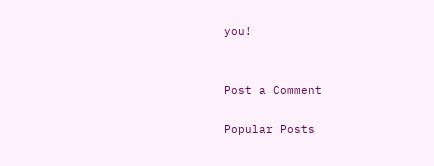you!


Post a Comment

Popular Posts